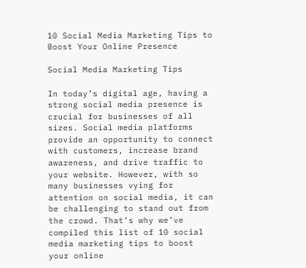10 Social Media Marketing Tips to Boost Your Online Presence

Social Media Marketing Tips

In today’s digital age, having a strong social media presence is crucial for businesses of all sizes. Social media platforms provide an opportunity to connect with customers, increase brand awareness, and drive traffic to your website. However, with so many businesses vying for attention on social media, it can be challenging to stand out from the crowd. That’s why we’ve compiled this list of 10 social media marketing tips to boost your online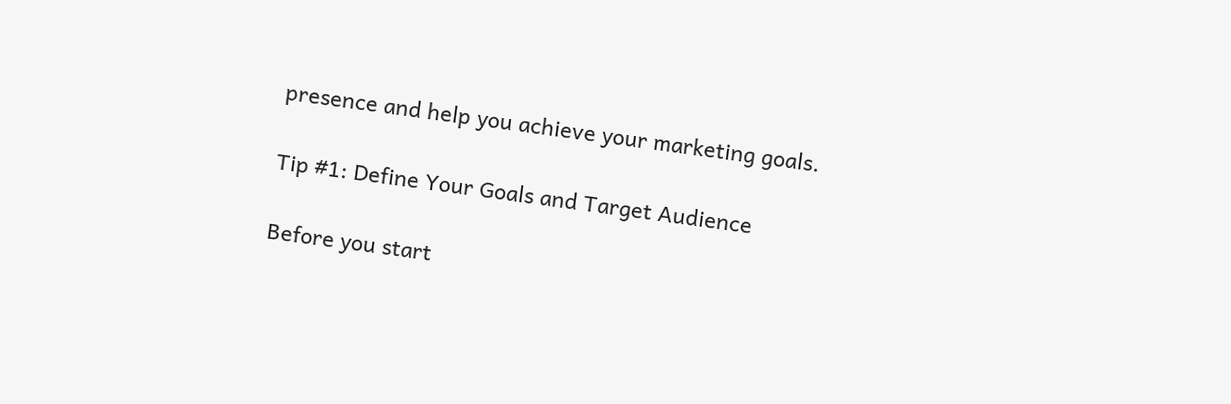presence and help you achieve your marketing goals.

Tip #1: Define Your Goals and Target Audience

Before you start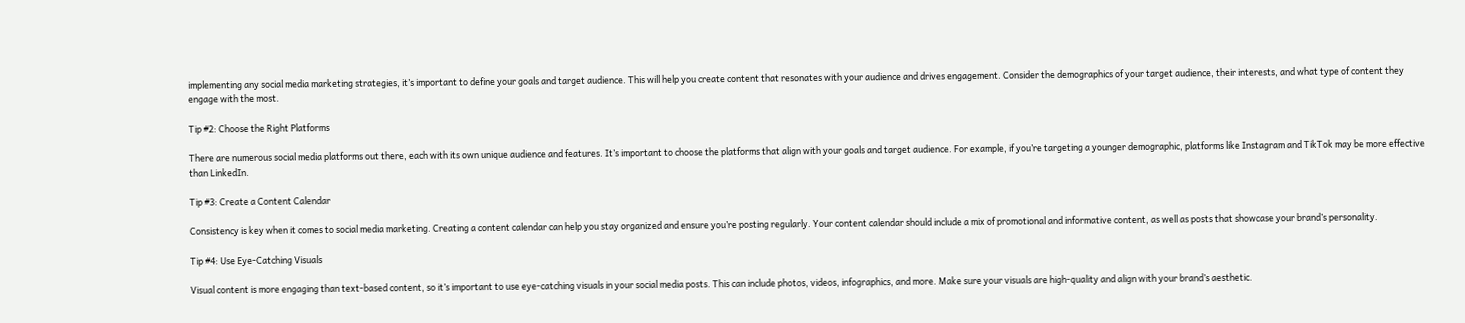implementing any social media marketing strategies, it’s important to define your goals and target audience. This will help you create content that resonates with your audience and drives engagement. Consider the demographics of your target audience, their interests, and what type of content they engage with the most.

Tip #2: Choose the Right Platforms

There are numerous social media platforms out there, each with its own unique audience and features. It’s important to choose the platforms that align with your goals and target audience. For example, if you’re targeting a younger demographic, platforms like Instagram and TikTok may be more effective than LinkedIn.

Tip #3: Create a Content Calendar

Consistency is key when it comes to social media marketing. Creating a content calendar can help you stay organized and ensure you’re posting regularly. Your content calendar should include a mix of promotional and informative content, as well as posts that showcase your brand’s personality.

Tip #4: Use Eye-Catching Visuals

Visual content is more engaging than text-based content, so it’s important to use eye-catching visuals in your social media posts. This can include photos, videos, infographics, and more. Make sure your visuals are high-quality and align with your brand’s aesthetic.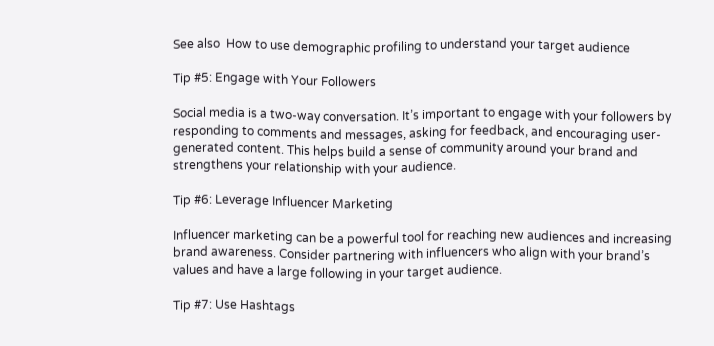See also  How to use demographic profiling to understand your target audience

Tip #5: Engage with Your Followers

Social media is a two-way conversation. It’s important to engage with your followers by responding to comments and messages, asking for feedback, and encouraging user-generated content. This helps build a sense of community around your brand and strengthens your relationship with your audience.

Tip #6: Leverage Influencer Marketing

Influencer marketing can be a powerful tool for reaching new audiences and increasing brand awareness. Consider partnering with influencers who align with your brand’s values and have a large following in your target audience.

Tip #7: Use Hashtags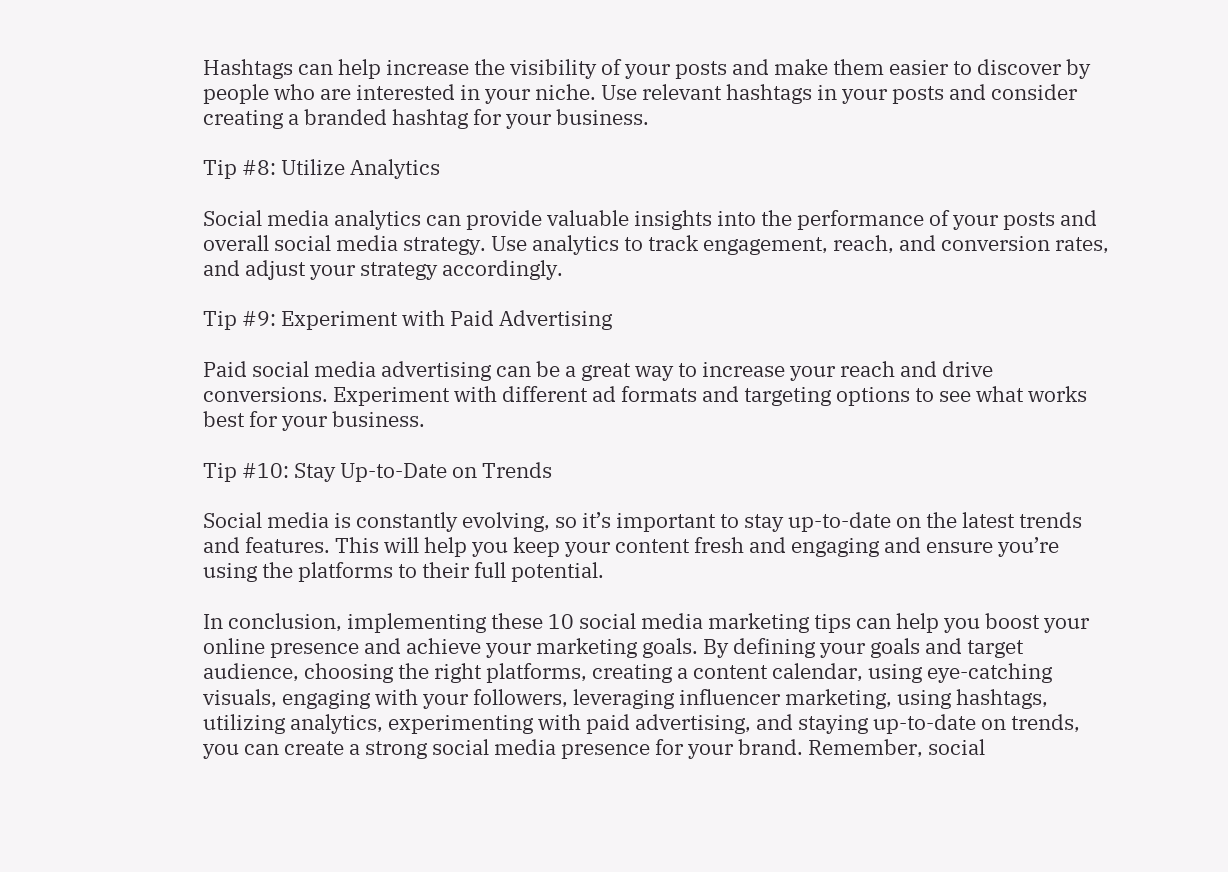Hashtags can help increase the visibility of your posts and make them easier to discover by people who are interested in your niche. Use relevant hashtags in your posts and consider creating a branded hashtag for your business.

Tip #8: Utilize Analytics

Social media analytics can provide valuable insights into the performance of your posts and overall social media strategy. Use analytics to track engagement, reach, and conversion rates, and adjust your strategy accordingly.

Tip #9: Experiment with Paid Advertising

Paid social media advertising can be a great way to increase your reach and drive conversions. Experiment with different ad formats and targeting options to see what works best for your business.

Tip #10: Stay Up-to-Date on Trends

Social media is constantly evolving, so it’s important to stay up-to-date on the latest trends and features. This will help you keep your content fresh and engaging and ensure you’re using the platforms to their full potential.

In conclusion, implementing these 10 social media marketing tips can help you boost your online presence and achieve your marketing goals. By defining your goals and target audience, choosing the right platforms, creating a content calendar, using eye-catching visuals, engaging with your followers, leveraging influencer marketing, using hashtags, utilizing analytics, experimenting with paid advertising, and staying up-to-date on trends, you can create a strong social media presence for your brand. Remember, social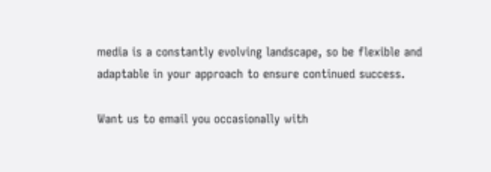media is a constantly evolving landscape, so be flexible and adaptable in your approach to ensure continued success.

Want us to email you occasionally with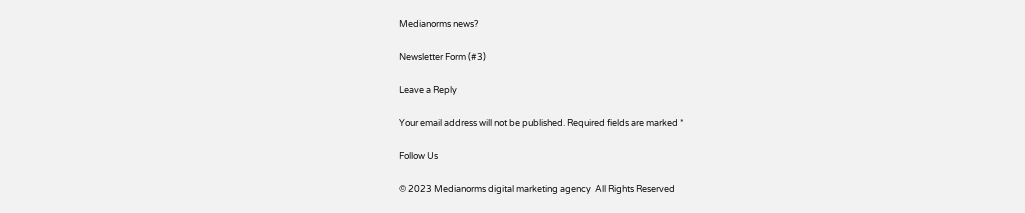Medianorms news?

Newsletter Form (#3)

Leave a Reply

Your email address will not be published. Required fields are marked *

Follow Us

© 2023 Medianorms digital marketing agency  All Rights Reserved